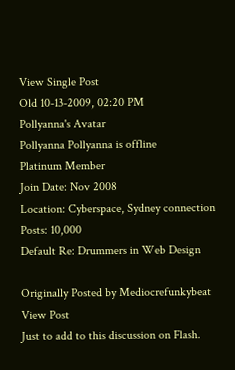View Single Post
Old 10-13-2009, 02:20 PM
Pollyanna's Avatar
Pollyanna Pollyanna is offline
Platinum Member
Join Date: Nov 2008
Location: Cyberspace, Sydney connection
Posts: 10,000
Default Re: Drummers in Web Design

Originally Posted by Mediocrefunkybeat View Post
Just to add to this discussion on Flash.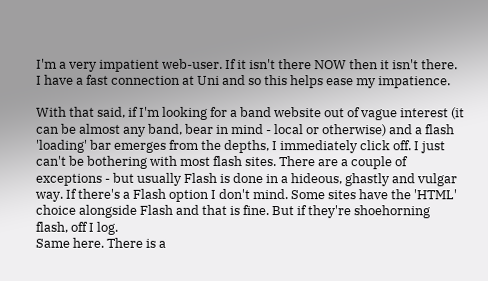I'm a very impatient web-user. If it isn't there NOW then it isn't there. I have a fast connection at Uni and so this helps ease my impatience.

With that said, if I'm looking for a band website out of vague interest (it can be almost any band, bear in mind - local or otherwise) and a flash 'loading' bar emerges from the depths, I immediately click off. I just can't be bothering with most flash sites. There are a couple of exceptions - but usually Flash is done in a hideous, ghastly and vulgar way. If there's a Flash option I don't mind. Some sites have the 'HTML' choice alongside Flash and that is fine. But if they're shoehorning flash, off I log.
Same here. There is a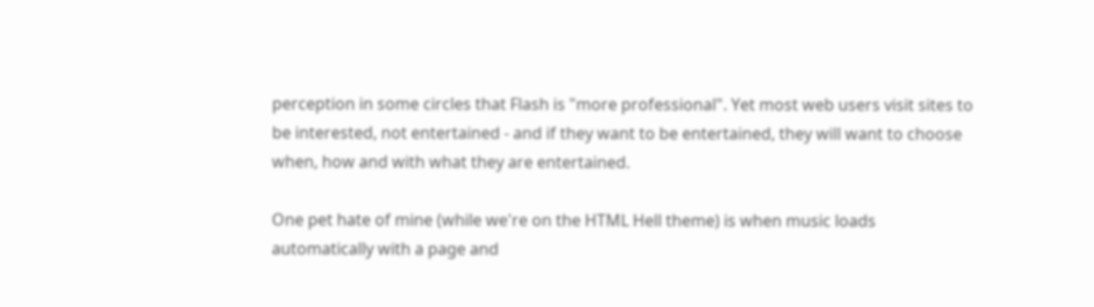perception in some circles that Flash is "more professional". Yet most web users visit sites to be interested, not entertained - and if they want to be entertained, they will want to choose when, how and with what they are entertained.

One pet hate of mine (while we're on the HTML Hell theme) is when music loads automatically with a page and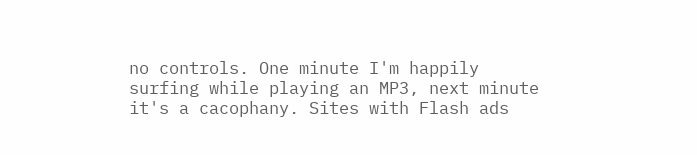no controls. One minute I'm happily surfing while playing an MP3, next minute it's a cacophany. Sites with Flash ads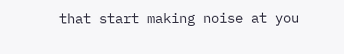that start making noise at you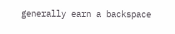generally earn a backspace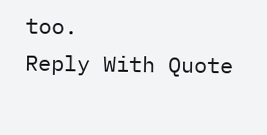too.
Reply With Quote